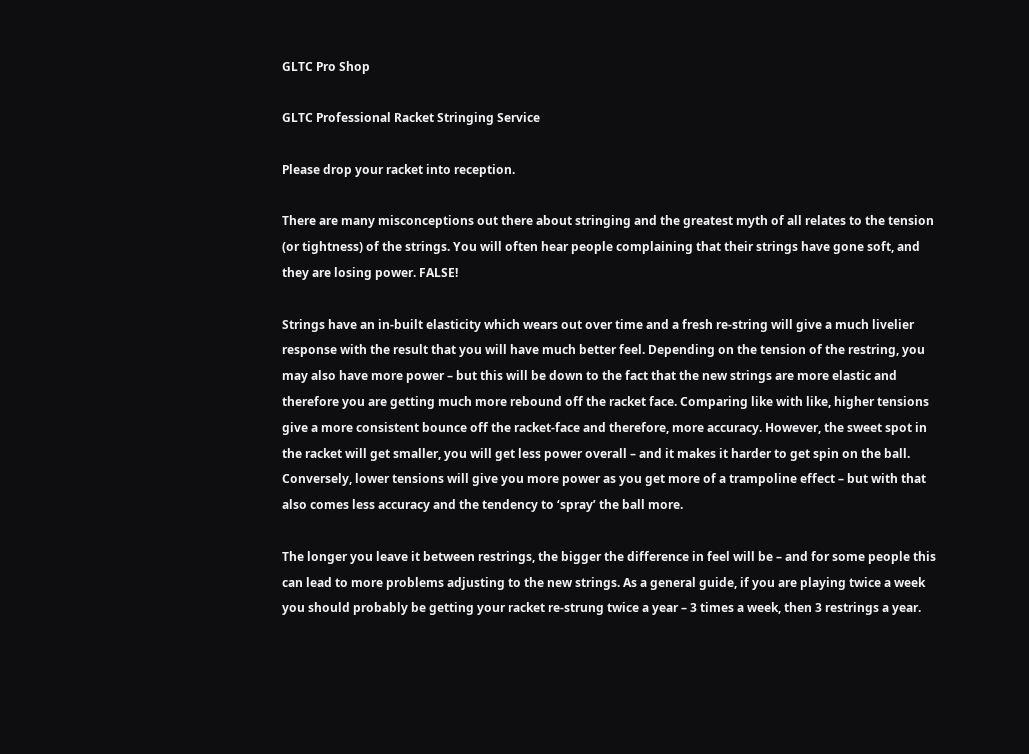GLTC Pro Shop

GLTC Professional Racket Stringing Service

Please drop your racket into reception.

There are many misconceptions out there about stringing and the greatest myth of all relates to the tension (or tightness) of the strings. You will often hear people complaining that their strings have gone soft, and they are losing power. FALSE!

Strings have an in-built elasticity which wears out over time and a fresh re-string will give a much livelier response with the result that you will have much better feel. Depending on the tension of the restring, you may also have more power – but this will be down to the fact that the new strings are more elastic and therefore you are getting much more rebound off the racket face. Comparing like with like, higher tensions give a more consistent bounce off the racket-face and therefore, more accuracy. However, the sweet spot in the racket will get smaller, you will get less power overall – and it makes it harder to get spin on the ball. Conversely, lower tensions will give you more power as you get more of a trampoline effect – but with that also comes less accuracy and the tendency to ‘spray’ the ball more.

The longer you leave it between restrings, the bigger the difference in feel will be – and for some people this can lead to more problems adjusting to the new strings. As a general guide, if you are playing twice a week you should probably be getting your racket re-strung twice a year – 3 times a week, then 3 restrings a year.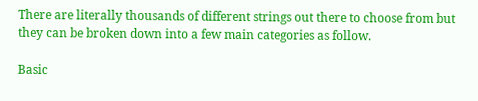There are literally thousands of different strings out there to choose from but they can be broken down into a few main categories as follow.

Basic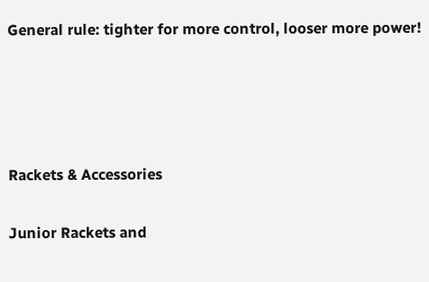General rule: tighter for more control, looser more power!




Rackets & Accessories

Junior Rackets and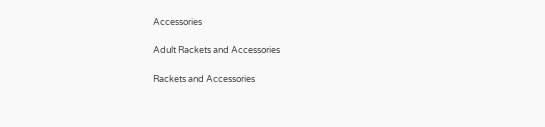Accessories

Adult Rackets and Accessories

Rackets and Accessories